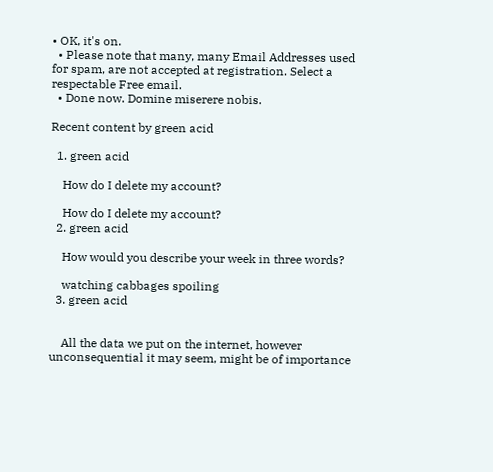• OK, it's on.
  • Please note that many, many Email Addresses used for spam, are not accepted at registration. Select a respectable Free email.
  • Done now. Domine miserere nobis.

Recent content by green acid

  1. green acid

    How do I delete my account?

    How do I delete my account?
  2. green acid

    How would you describe your week in three words?

    watching cabbages spoiling
  3. green acid


    All the data we put on the internet, however unconsequential it may seem, might be of importance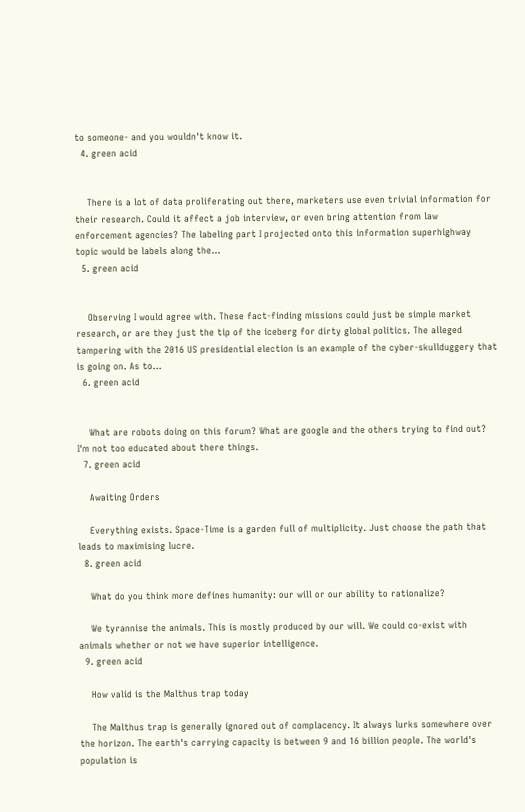to someone- and you wouldn't know it.
  4. green acid


    There is a lot of data proliferating out there, marketers use even trivial information for their research. Could it affect a job interview, or even bring attention from law enforcement agencies? The labeling part I projected onto this information superhighway topic would be labels along the...
  5. green acid


    Observing I would agree with. These fact-finding missions could just be simple market research, or are they just the tip of the iceberg for dirty global politics. The alleged tampering with the 2016 US presidential election is an example of the cyber-skullduggery that is going on. As to...
  6. green acid


    What are robots doing on this forum? What are google and the others trying to find out? I'm not too educated about there things.
  7. green acid

    Awaiting Orders

    Everything exists. Space-Time is a garden full of multiplicity. Just choose the path that leads to maximising lucre.
  8. green acid

    What do you think more defines humanity: our will or our ability to rationalize?

    We tyrannise the animals. This is mostly produced by our will. We could co-exist with animals whether or not we have superior intelligence.
  9. green acid

    How valid is the Malthus trap today

    The Malthus trap is generally ignored out of complacency. It always lurks somewhere over the horizon. The earth's carrying capacity is between 9 and 16 billion people. The world's population is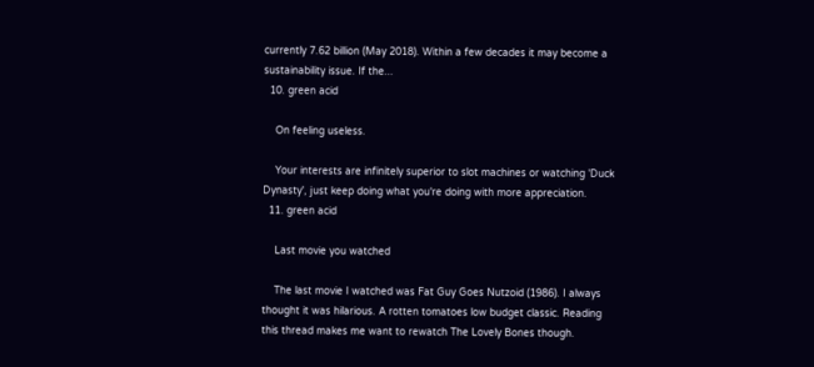currently 7.62 billion (May 2018). Within a few decades it may become a sustainability issue. If the...
  10. green acid

    On feeling useless.

    Your interests are infinitely superior to slot machines or watching 'Duck Dynasty', just keep doing what you're doing with more appreciation.
  11. green acid

    Last movie you watched

    The last movie I watched was Fat Guy Goes Nutzoid (1986). I always thought it was hilarious. A rotten tomatoes low budget classic. Reading this thread makes me want to rewatch The Lovely Bones though.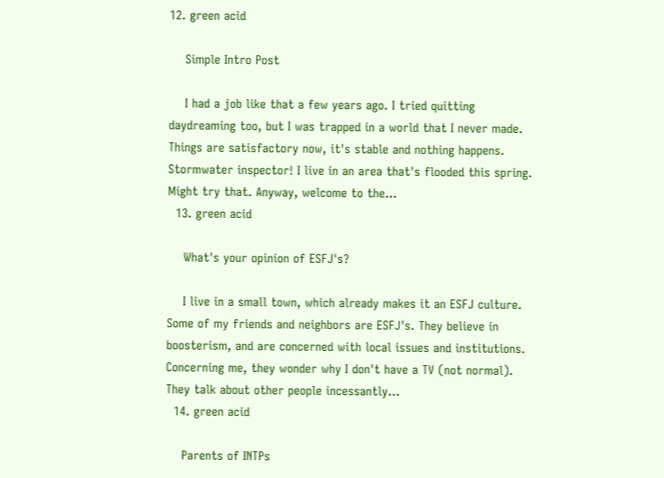12. green acid

    Simple Intro Post

    I had a job like that a few years ago. I tried quitting daydreaming too, but I was trapped in a world that I never made. Things are satisfactory now, it's stable and nothing happens. Stormwater inspector! I live in an area that's flooded this spring. Might try that. Anyway, welcome to the...
  13. green acid

    What's your opinion of ESFJ's?

    I live in a small town, which already makes it an ESFJ culture. Some of my friends and neighbors are ESFJ's. They believe in boosterism, and are concerned with local issues and institutions. Concerning me, they wonder why I don't have a TV (not normal). They talk about other people incessantly...
  14. green acid

    Parents of INTPs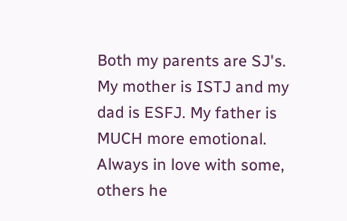Both my parents are SJ's. My mother is ISTJ and my dad is ESFJ. My father is MUCH more emotional. Always in love with some, others he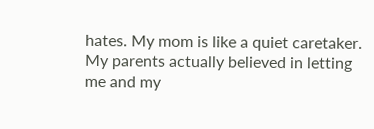hates. My mom is like a quiet caretaker. My parents actually believed in letting me and my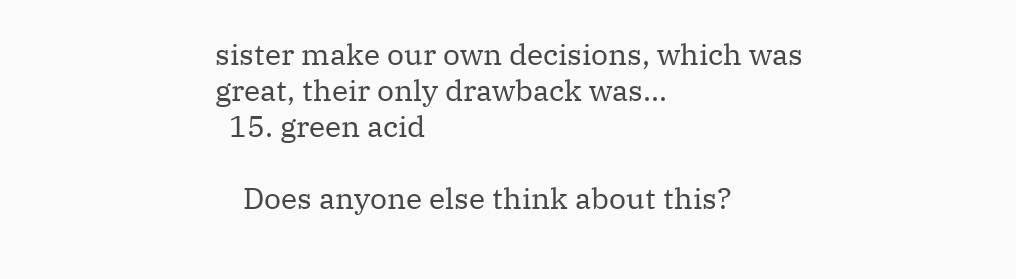sister make our own decisions, which was great, their only drawback was...
  15. green acid

    Does anyone else think about this?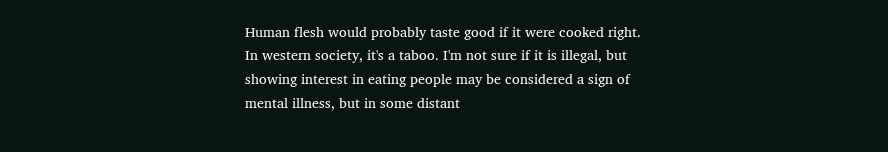Human flesh would probably taste good if it were cooked right. In western society, it's a taboo. I'm not sure if it is illegal, but showing interest in eating people may be considered a sign of mental illness, but in some distant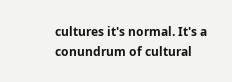cultures it's normal. It's a conundrum of cultural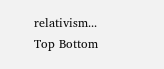relativism...
Top Bottom